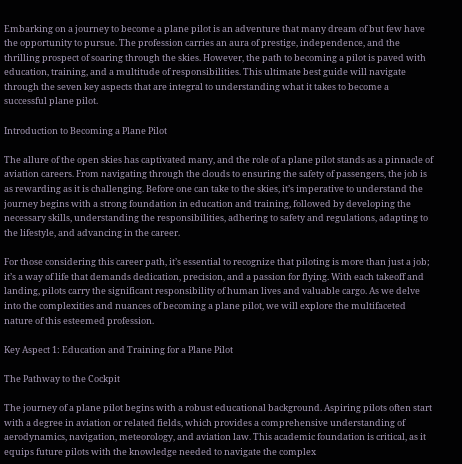Embarking on a journey to become a plane pilot is an adventure that many dream of but few have the opportunity to pursue. The profession carries an aura of prestige, independence, and the thrilling prospect of soaring through the skies. However, the path to becoming a pilot is paved with education, training, and a multitude of responsibilities. This ultimate best guide will navigate through the seven key aspects that are integral to understanding what it takes to become a successful plane pilot.

Introduction to Becoming a Plane Pilot

The allure of the open skies has captivated many, and the role of a plane pilot stands as a pinnacle of aviation careers. From navigating through the clouds to ensuring the safety of passengers, the job is as rewarding as it is challenging. Before one can take to the skies, it’s imperative to understand the journey begins with a strong foundation in education and training, followed by developing the necessary skills, understanding the responsibilities, adhering to safety and regulations, adapting to the lifestyle, and advancing in the career.

For those considering this career path, it’s essential to recognize that piloting is more than just a job; it’s a way of life that demands dedication, precision, and a passion for flying. With each takeoff and landing, pilots carry the significant responsibility of human lives and valuable cargo. As we delve into the complexities and nuances of becoming a plane pilot, we will explore the multifaceted nature of this esteemed profession.

Key Aspect 1: Education and Training for a Plane Pilot

The Pathway to the Cockpit

The journey of a plane pilot begins with a robust educational background. Aspiring pilots often start with a degree in aviation or related fields, which provides a comprehensive understanding of aerodynamics, navigation, meteorology, and aviation law. This academic foundation is critical, as it equips future pilots with the knowledge needed to navigate the complex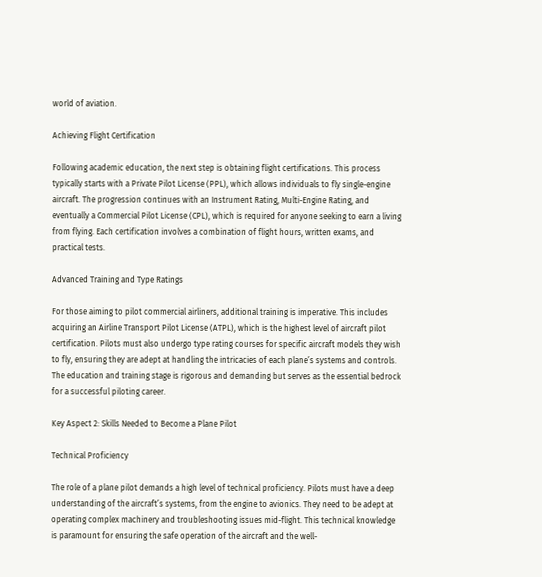world of aviation.

Achieving Flight Certification

Following academic education, the next step is obtaining flight certifications. This process typically starts with a Private Pilot License (PPL), which allows individuals to fly single-engine aircraft. The progression continues with an Instrument Rating, Multi-Engine Rating, and eventually a Commercial Pilot License (CPL), which is required for anyone seeking to earn a living from flying. Each certification involves a combination of flight hours, written exams, and practical tests.

Advanced Training and Type Ratings

For those aiming to pilot commercial airliners, additional training is imperative. This includes acquiring an Airline Transport Pilot License (ATPL), which is the highest level of aircraft pilot certification. Pilots must also undergo type rating courses for specific aircraft models they wish to fly, ensuring they are adept at handling the intricacies of each plane’s systems and controls. The education and training stage is rigorous and demanding but serves as the essential bedrock for a successful piloting career.

Key Aspect 2: Skills Needed to Become a Plane Pilot

Technical Proficiency

The role of a plane pilot demands a high level of technical proficiency. Pilots must have a deep understanding of the aircraft’s systems, from the engine to avionics. They need to be adept at operating complex machinery and troubleshooting issues mid-flight. This technical knowledge is paramount for ensuring the safe operation of the aircraft and the well-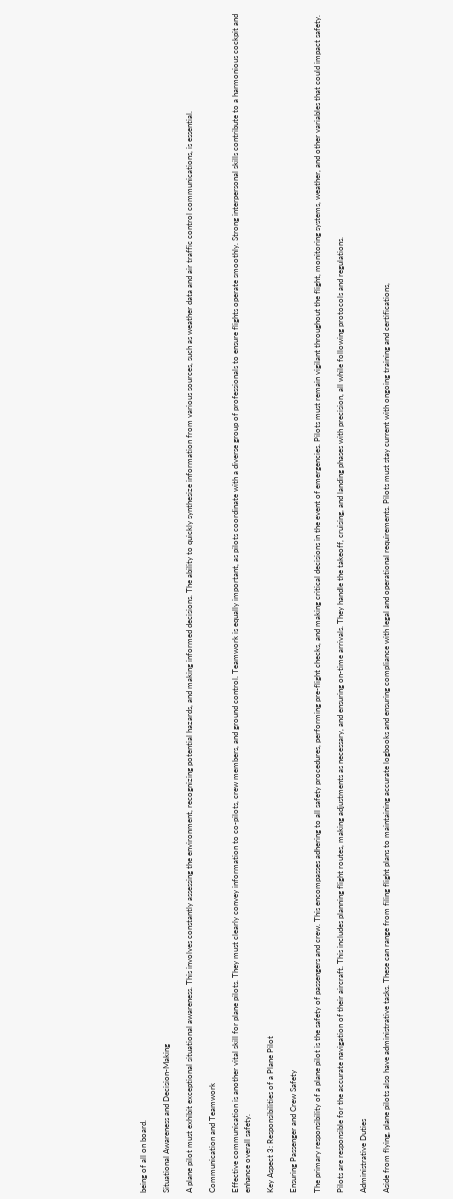being of all on board.

Situational Awareness and Decision-Making

A plane pilot must exhibit exceptional situational awareness. This involves constantly assessing the environment, recognizing potential hazards, and making informed decisions. The ability to quickly synthesize information from various sources, such as weather data and air traffic control communications, is essential.

Communication and Teamwork

Effective communication is another vital skill for plane pilots. They must clearly convey information to co-pilots, crew members, and ground control. Teamwork is equally important, as pilots coordinate with a diverse group of professionals to ensure flights operate smoothly. Strong interpersonal skills contribute to a harmonious cockpit and enhance overall safety.

Key Aspect 3: Responsibilities of a Plane Pilot

Ensuring Passenger and Crew Safety

The primary responsibility of a plane pilot is the safety of passengers and crew. This encompasses adhering to all safety procedures, performing pre-flight checks, and making critical decisions in the event of emergencies. Pilots must remain vigilant throughout the flight, monitoring systems, weather, and other variables that could impact safety.

Pilots are responsible for the accurate navigation of their aircraft. This includes planning flight routes, making adjustments as necessary, and ensuring on-time arrivals. They handle the takeoff, cruising, and landing phases with precision, all while following protocols and regulations.

Administrative Duties

Aside from flying, plane pilots also have administrative tasks. These can range from filing flight plans to maintaining accurate logbooks and ensuring compliance with legal and operational requirements. Pilots must stay current with ongoing training and certifications,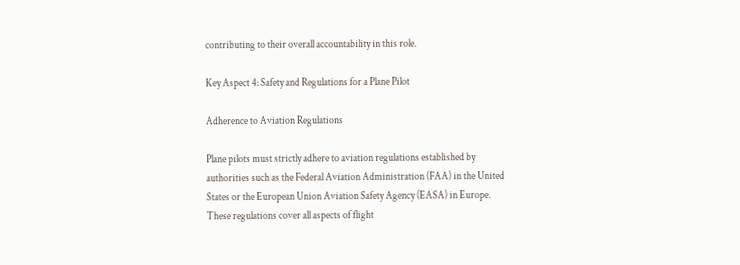contributing to their overall accountability in this role.

Key Aspect 4: Safety and Regulations for a Plane Pilot

Adherence to Aviation Regulations

Plane pilots must strictly adhere to aviation regulations established by authorities such as the Federal Aviation Administration (FAA) in the United States or the European Union Aviation Safety Agency (EASA) in Europe. These regulations cover all aspects of flight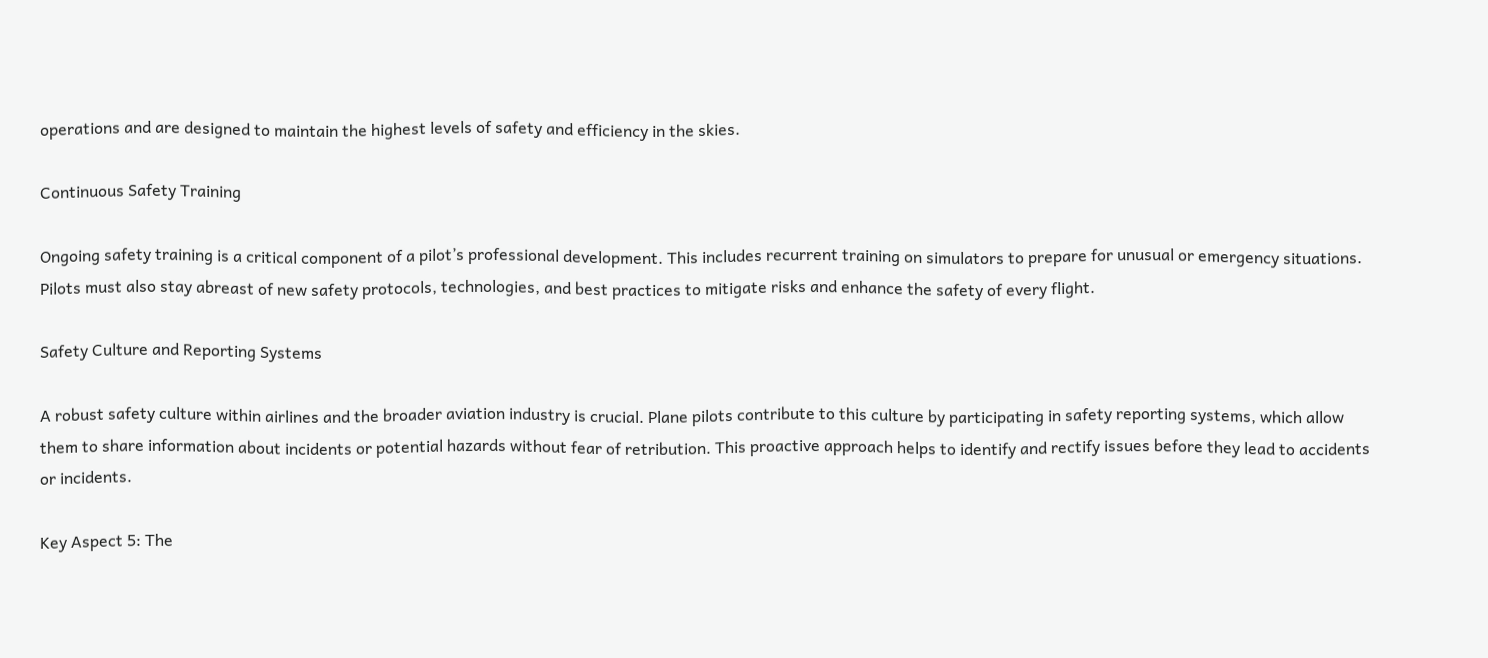operations and are designed to maintain the highest levels of safety and efficiency in the skies.

Continuous Safety Training

Ongoing safety training is a critical component of a pilot’s professional development. This includes recurrent training on simulators to prepare for unusual or emergency situations. Pilots must also stay abreast of new safety protocols, technologies, and best practices to mitigate risks and enhance the safety of every flight.

Safety Culture and Reporting Systems

A robust safety culture within airlines and the broader aviation industry is crucial. Plane pilots contribute to this culture by participating in safety reporting systems, which allow them to share information about incidents or potential hazards without fear of retribution. This proactive approach helps to identify and rectify issues before they lead to accidents or incidents.

Key Aspect 5: The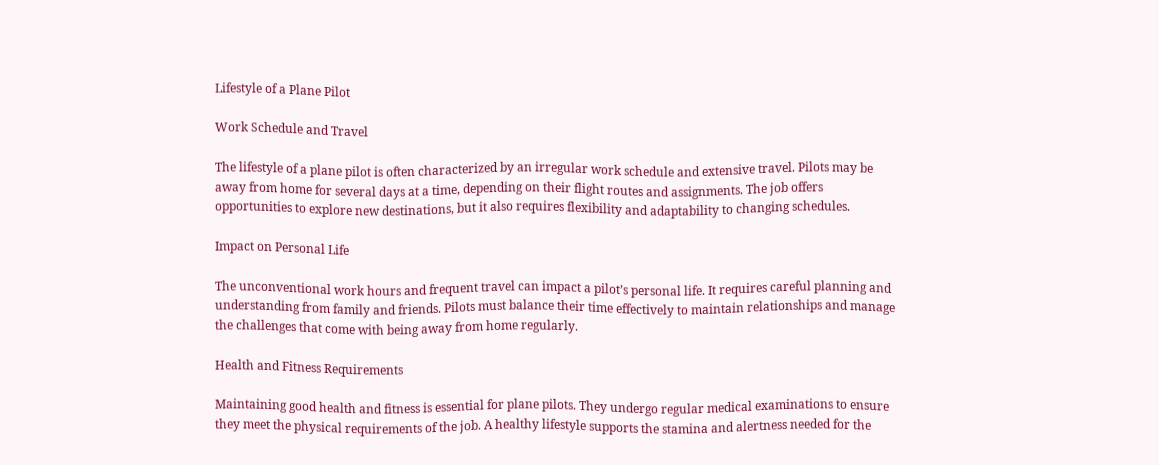Lifestyle of a Plane Pilot

Work Schedule and Travel

The lifestyle of a plane pilot is often characterized by an irregular work schedule and extensive travel. Pilots may be away from home for several days at a time, depending on their flight routes and assignments. The job offers opportunities to explore new destinations, but it also requires flexibility and adaptability to changing schedules.

Impact on Personal Life

The unconventional work hours and frequent travel can impact a pilot’s personal life. It requires careful planning and understanding from family and friends. Pilots must balance their time effectively to maintain relationships and manage the challenges that come with being away from home regularly.

Health and Fitness Requirements

Maintaining good health and fitness is essential for plane pilots. They undergo regular medical examinations to ensure they meet the physical requirements of the job. A healthy lifestyle supports the stamina and alertness needed for the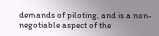demands of piloting, and is a non-negotiable aspect of the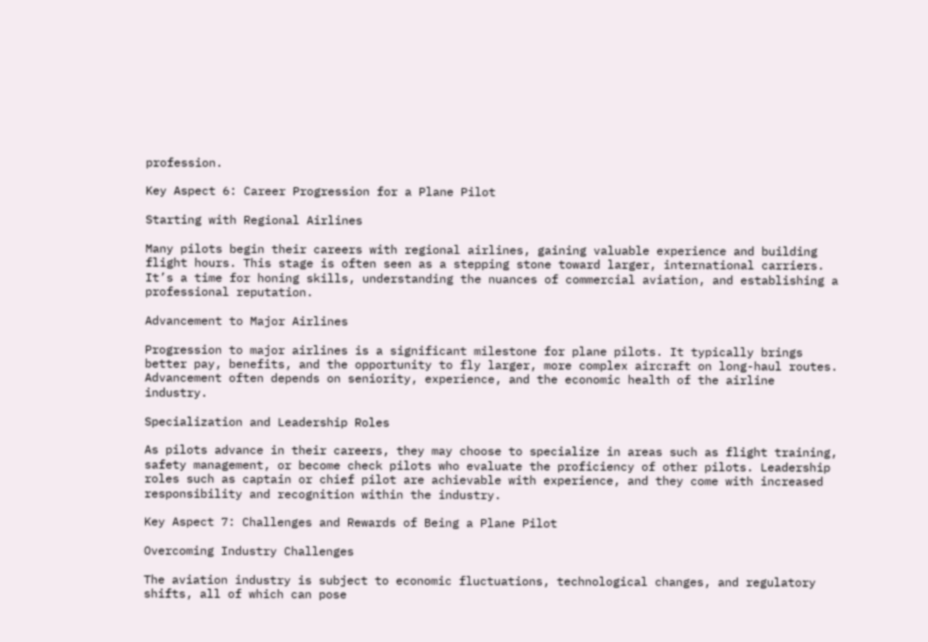profession.

Key Aspect 6: Career Progression for a Plane Pilot

Starting with Regional Airlines

Many pilots begin their careers with regional airlines, gaining valuable experience and building flight hours. This stage is often seen as a stepping stone toward larger, international carriers. It’s a time for honing skills, understanding the nuances of commercial aviation, and establishing a professional reputation.

Advancement to Major Airlines

Progression to major airlines is a significant milestone for plane pilots. It typically brings better pay, benefits, and the opportunity to fly larger, more complex aircraft on long-haul routes. Advancement often depends on seniority, experience, and the economic health of the airline industry.

Specialization and Leadership Roles

As pilots advance in their careers, they may choose to specialize in areas such as flight training, safety management, or become check pilots who evaluate the proficiency of other pilots. Leadership roles such as captain or chief pilot are achievable with experience, and they come with increased responsibility and recognition within the industry.

Key Aspect 7: Challenges and Rewards of Being a Plane Pilot

Overcoming Industry Challenges

The aviation industry is subject to economic fluctuations, technological changes, and regulatory shifts, all of which can pose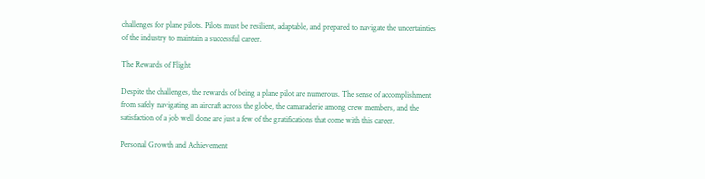challenges for plane pilots. Pilots must be resilient, adaptable, and prepared to navigate the uncertainties of the industry to maintain a successful career.

The Rewards of Flight

Despite the challenges, the rewards of being a plane pilot are numerous. The sense of accomplishment from safely navigating an aircraft across the globe, the camaraderie among crew members, and the satisfaction of a job well done are just a few of the gratifications that come with this career.

Personal Growth and Achievement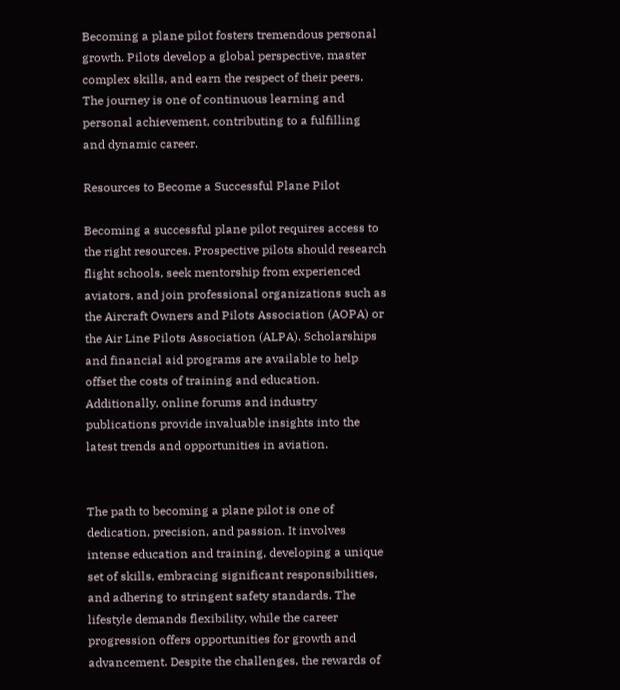Becoming a plane pilot fosters tremendous personal growth. Pilots develop a global perspective, master complex skills, and earn the respect of their peers. The journey is one of continuous learning and personal achievement, contributing to a fulfilling and dynamic career.

Resources to Become a Successful Plane Pilot

Becoming a successful plane pilot requires access to the right resources. Prospective pilots should research flight schools, seek mentorship from experienced aviators, and join professional organizations such as the Aircraft Owners and Pilots Association (AOPA) or the Air Line Pilots Association (ALPA). Scholarships and financial aid programs are available to help offset the costs of training and education. Additionally, online forums and industry publications provide invaluable insights into the latest trends and opportunities in aviation.


The path to becoming a plane pilot is one of dedication, precision, and passion. It involves intense education and training, developing a unique set of skills, embracing significant responsibilities, and adhering to stringent safety standards. The lifestyle demands flexibility, while the career progression offers opportunities for growth and advancement. Despite the challenges, the rewards of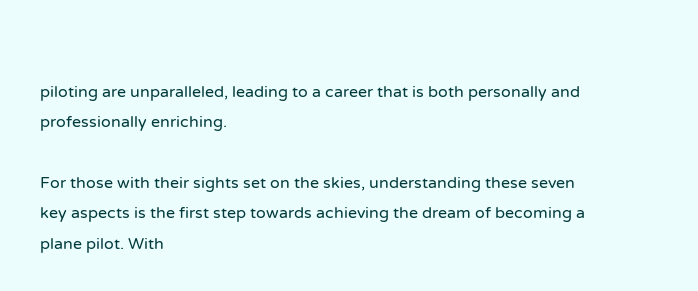piloting are unparalleled, leading to a career that is both personally and professionally enriching.

For those with their sights set on the skies, understanding these seven key aspects is the first step towards achieving the dream of becoming a plane pilot. With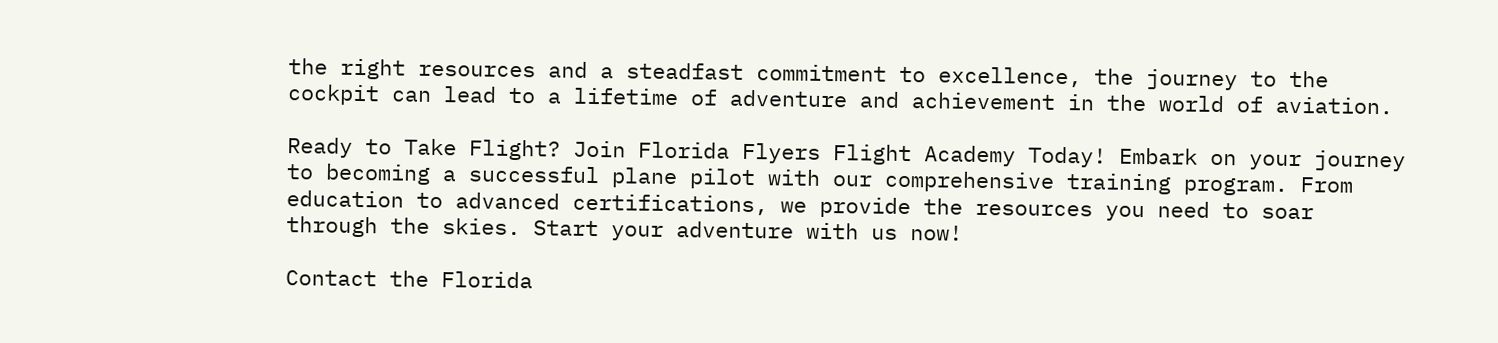the right resources and a steadfast commitment to excellence, the journey to the cockpit can lead to a lifetime of adventure and achievement in the world of aviation.

Ready to Take Flight? Join Florida Flyers Flight Academy Today! Embark on your journey to becoming a successful plane pilot with our comprehensive training program. From education to advanced certifications, we provide the resources you need to soar through the skies. Start your adventure with us now!

Contact the Florida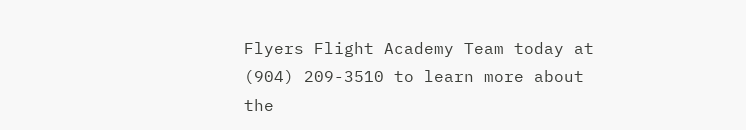Flyers Flight Academy Team today at (904) 209-3510 to learn more about the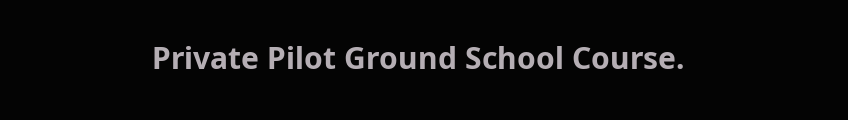Private Pilot Ground School Course.